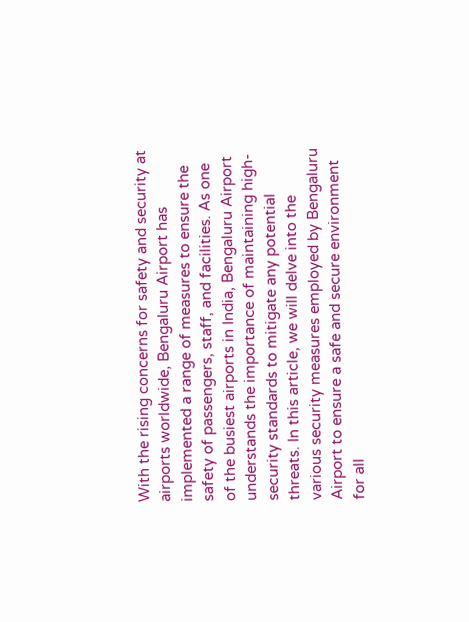With the rising concerns for safety and security at airports worldwide, Bengaluru Airport has implemented a range of measures to ensure the safety of passengers, staff, and facilities. As one of the busiest airports in India, Bengaluru Airport understands the importance of maintaining high-security standards to mitigate any potential threats. In this article, we will delve into the various security measures employed by Bengaluru Airport to ensure a safe and secure environment for all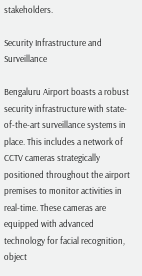stakeholders.

Security Infrastructure and Surveillance

Bengaluru Airport boasts a robust security infrastructure with state-of-the-art surveillance systems in place. This includes a network of CCTV cameras strategically positioned throughout the airport premises to monitor activities in real-time. These cameras are equipped with advanced technology for facial recognition, object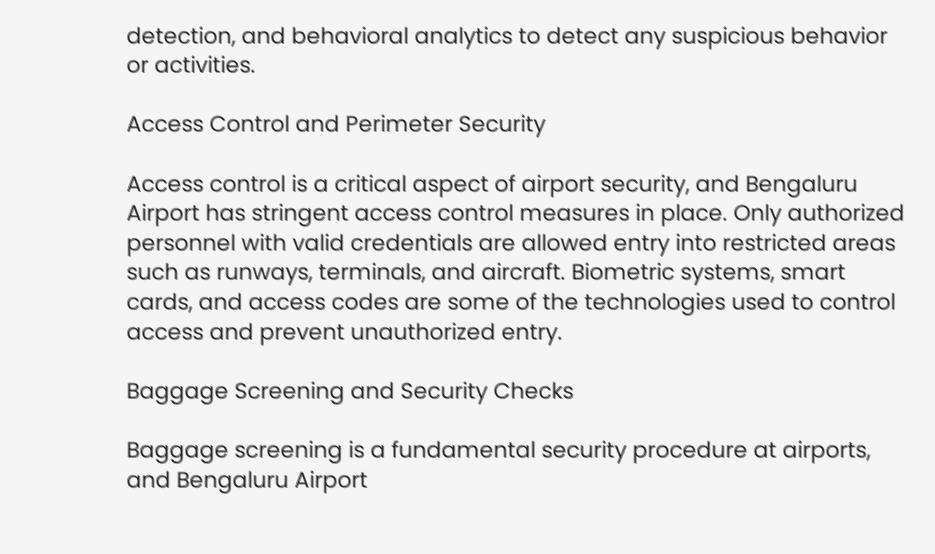detection, and behavioral analytics to detect any suspicious behavior or activities.

Access Control and Perimeter Security

Access control is a critical aspect of airport security, and Bengaluru Airport has stringent access control measures in place. Only authorized personnel with valid credentials are allowed entry into restricted areas such as runways, terminals, and aircraft. Biometric systems, smart cards, and access codes are some of the technologies used to control access and prevent unauthorized entry.

Baggage Screening and Security Checks

Baggage screening is a fundamental security procedure at airports, and Bengaluru Airport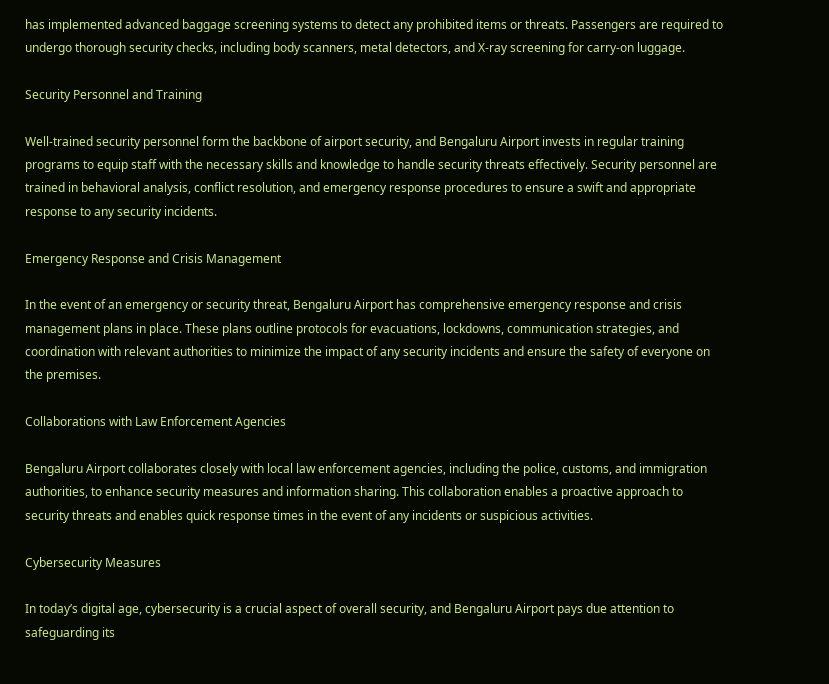has implemented advanced baggage screening systems to detect any prohibited items or threats. Passengers are required to undergo thorough security checks, including body scanners, metal detectors, and X-ray screening for carry-on luggage.

Security Personnel and Training

Well-trained security personnel form the backbone of airport security, and Bengaluru Airport invests in regular training programs to equip staff with the necessary skills and knowledge to handle security threats effectively. Security personnel are trained in behavioral analysis, conflict resolution, and emergency response procedures to ensure a swift and appropriate response to any security incidents.

Emergency Response and Crisis Management

In the event of an emergency or security threat, Bengaluru Airport has comprehensive emergency response and crisis management plans in place. These plans outline protocols for evacuations, lockdowns, communication strategies, and coordination with relevant authorities to minimize the impact of any security incidents and ensure the safety of everyone on the premises.

Collaborations with Law Enforcement Agencies

Bengaluru Airport collaborates closely with local law enforcement agencies, including the police, customs, and immigration authorities, to enhance security measures and information sharing. This collaboration enables a proactive approach to security threats and enables quick response times in the event of any incidents or suspicious activities.

Cybersecurity Measures

In today’s digital age, cybersecurity is a crucial aspect of overall security, and Bengaluru Airport pays due attention to safeguarding its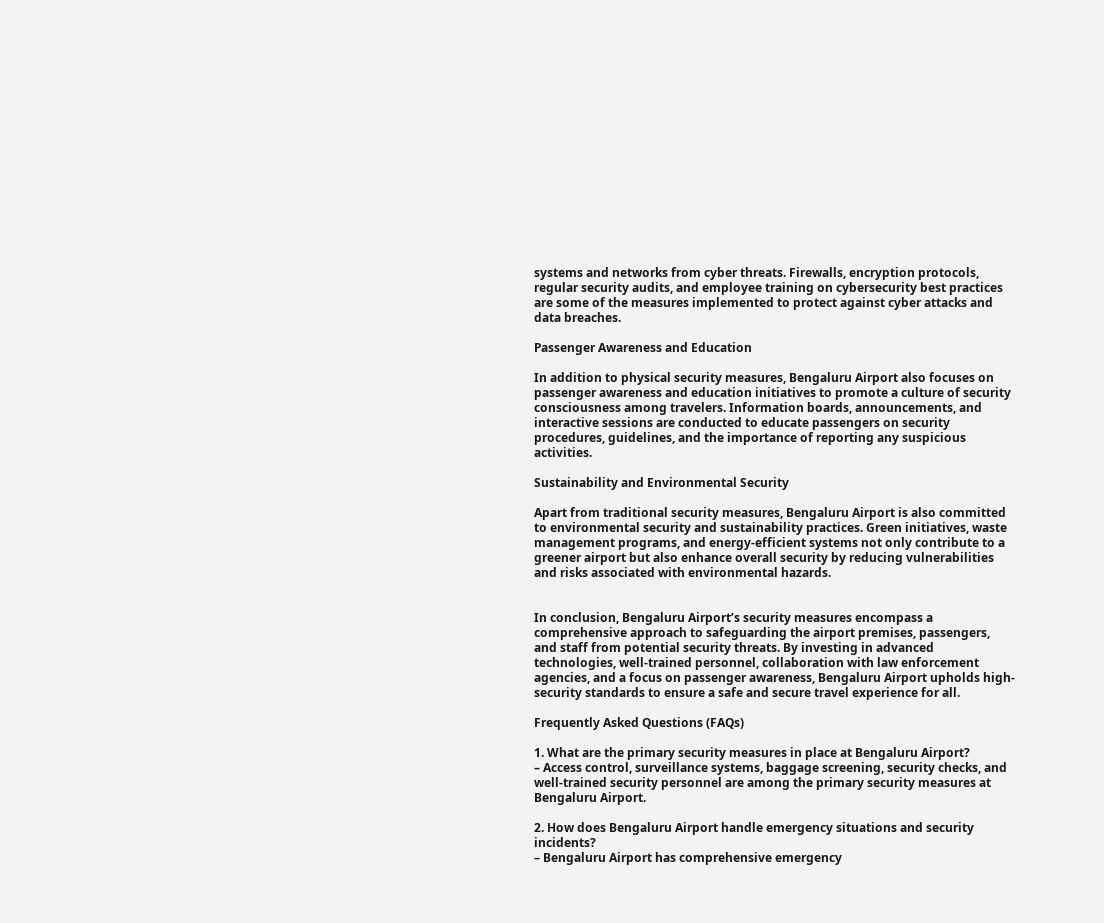systems and networks from cyber threats. Firewalls, encryption protocols, regular security audits, and employee training on cybersecurity best practices are some of the measures implemented to protect against cyber attacks and data breaches.

Passenger Awareness and Education

In addition to physical security measures, Bengaluru Airport also focuses on passenger awareness and education initiatives to promote a culture of security consciousness among travelers. Information boards, announcements, and interactive sessions are conducted to educate passengers on security procedures, guidelines, and the importance of reporting any suspicious activities.

Sustainability and Environmental Security

Apart from traditional security measures, Bengaluru Airport is also committed to environmental security and sustainability practices. Green initiatives, waste management programs, and energy-efficient systems not only contribute to a greener airport but also enhance overall security by reducing vulnerabilities and risks associated with environmental hazards.


In conclusion, Bengaluru Airport’s security measures encompass a comprehensive approach to safeguarding the airport premises, passengers, and staff from potential security threats. By investing in advanced technologies, well-trained personnel, collaboration with law enforcement agencies, and a focus on passenger awareness, Bengaluru Airport upholds high-security standards to ensure a safe and secure travel experience for all.

Frequently Asked Questions (FAQs)

1. What are the primary security measures in place at Bengaluru Airport?
– Access control, surveillance systems, baggage screening, security checks, and well-trained security personnel are among the primary security measures at Bengaluru Airport.

2. How does Bengaluru Airport handle emergency situations and security incidents?
– Bengaluru Airport has comprehensive emergency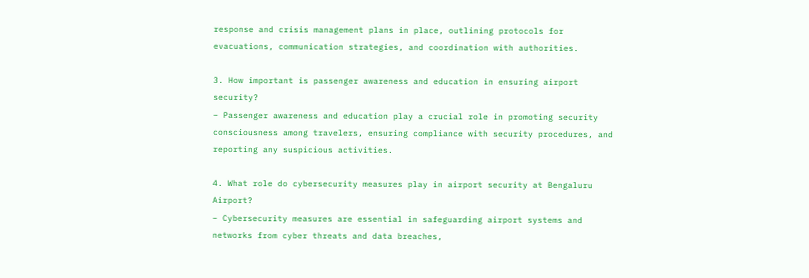response and crisis management plans in place, outlining protocols for evacuations, communication strategies, and coordination with authorities.

3. How important is passenger awareness and education in ensuring airport security?
– Passenger awareness and education play a crucial role in promoting security consciousness among travelers, ensuring compliance with security procedures, and reporting any suspicious activities.

4. What role do cybersecurity measures play in airport security at Bengaluru Airport?
– Cybersecurity measures are essential in safeguarding airport systems and networks from cyber threats and data breaches,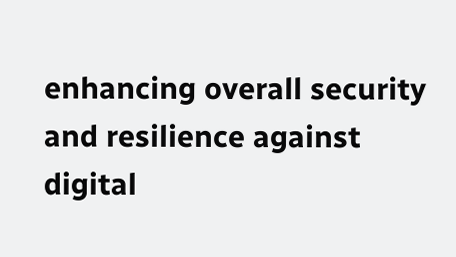enhancing overall security and resilience against digital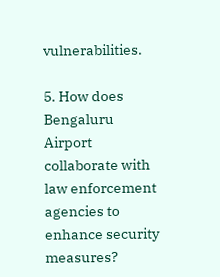vulnerabilities.

5. How does Bengaluru Airport collaborate with law enforcement agencies to enhance security measures?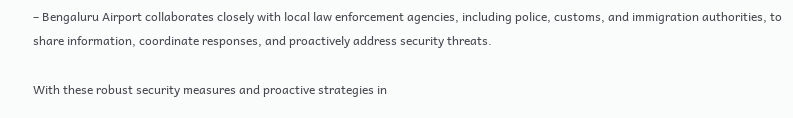– Bengaluru Airport collaborates closely with local law enforcement agencies, including police, customs, and immigration authorities, to share information, coordinate responses, and proactively address security threats.

With these robust security measures and proactive strategies in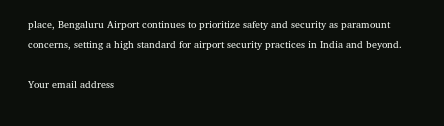place, Bengaluru Airport continues to prioritize safety and security as paramount concerns, setting a high standard for airport security practices in India and beyond.

Your email address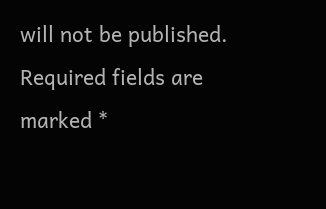will not be published. Required fields are marked *